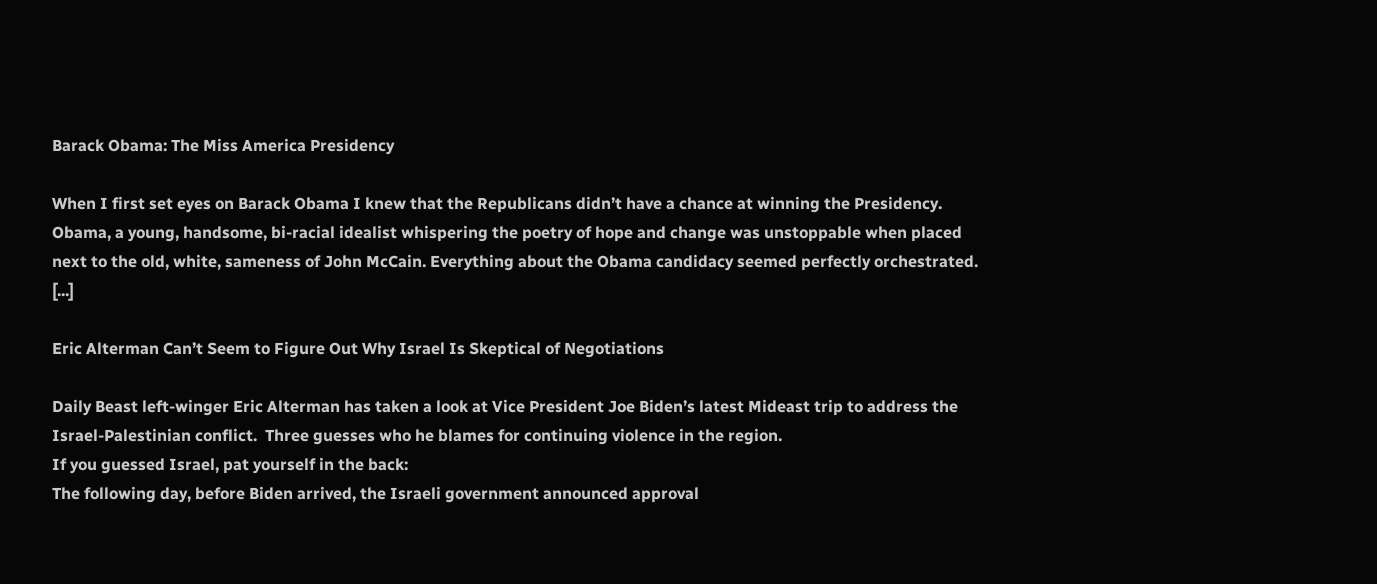Barack Obama: The Miss America Presidency

When I first set eyes on Barack Obama I knew that the Republicans didn’t have a chance at winning the Presidency. Obama, a young, handsome, bi-racial idealist whispering the poetry of hope and change was unstoppable when placed next to the old, white, sameness of John McCain. Everything about the Obama candidacy seemed perfectly orchestrated. [...]

Eric Alterman Can’t Seem to Figure Out Why Israel Is Skeptical of Negotiations

Daily Beast left-winger Eric Alterman has taken a look at Vice President Joe Biden’s latest Mideast trip to address the Israel-Palestinian conflict.  Three guesses who he blames for continuing violence in the region.
If you guessed Israel, pat yourself in the back:
The following day, before Biden arrived, the Israeli government announced approval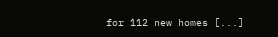for 112 new homes [...]